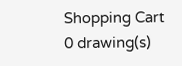Shopping Cart
0 drawing(s)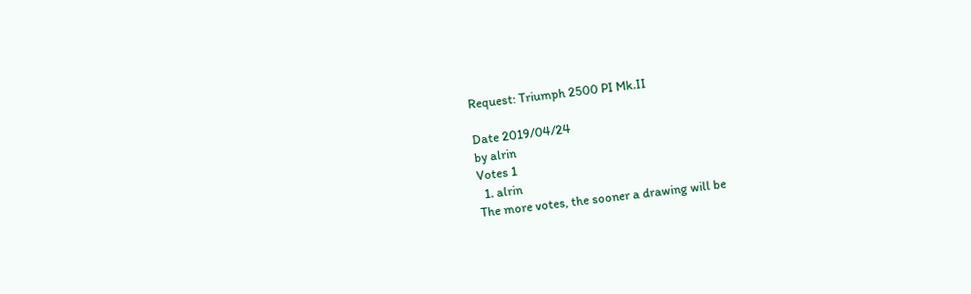Request: Triumph 2500 PI Mk.II

Date 2019/04/24
by alrin
Votes 1
  1. alrin
The more votes, the sooner a drawing will be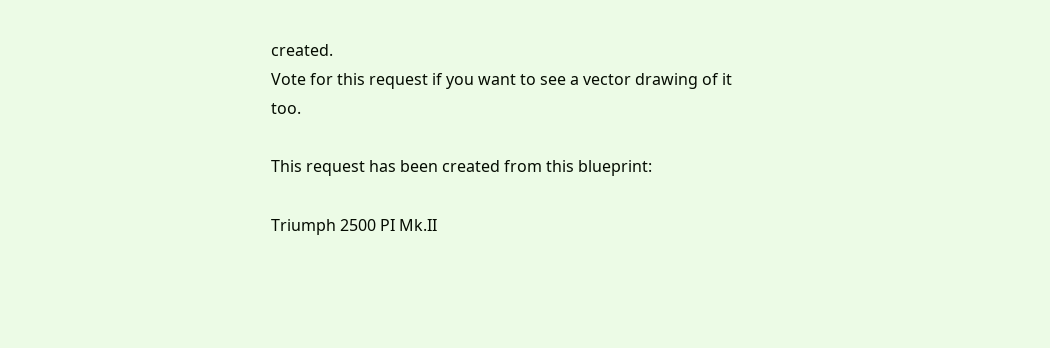created.
Vote for this request if you want to see a vector drawing of it too.

This request has been created from this blueprint:

Triumph 2500 PI Mk.II